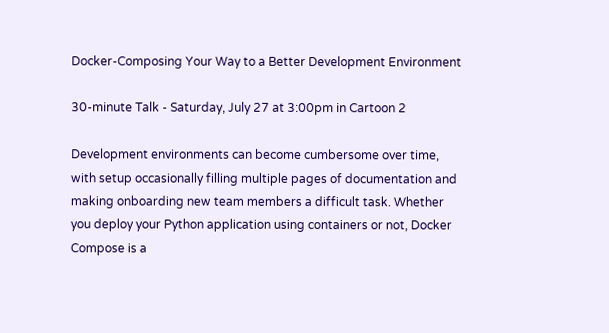Docker-Composing Your Way to a Better Development Environment

30-minute Talk - Saturday, July 27 at 3:00pm in Cartoon 2

Development environments can become cumbersome over time, with setup occasionally filling multiple pages of documentation and making onboarding new team members a difficult task. Whether you deploy your Python application using containers or not, Docker Compose is a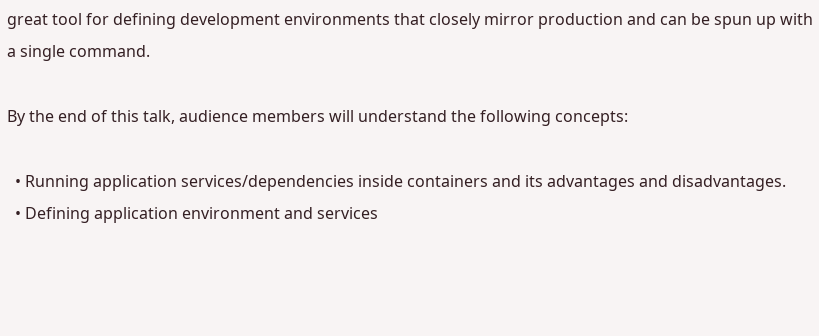great tool for defining development environments that closely mirror production and can be spun up with a single command.

By the end of this talk, audience members will understand the following concepts:

  • Running application services/dependencies inside containers and its advantages and disadvantages.
  • Defining application environment and services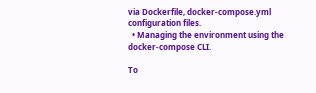via Dockerfile, docker-compose.yml configuration files.
  • Managing the environment using the docker-compose CLI.

To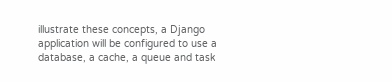illustrate these concepts, a Django application will be configured to use a database, a cache, a queue and task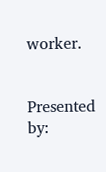worker.


Presented by: